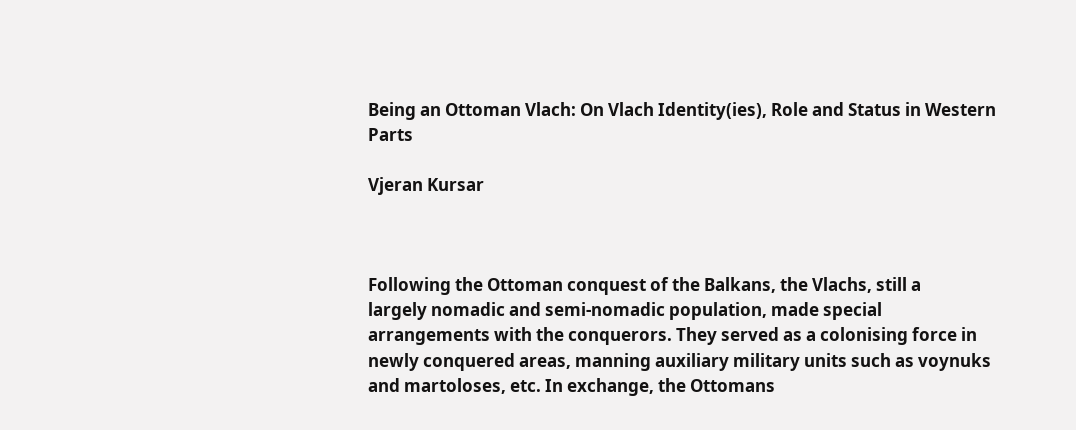Being an Ottoman Vlach: On Vlach Identity(ies), Role and Status in Western Parts

Vjeran Kursar



Following the Ottoman conquest of the Balkans, the Vlachs, still a
largely nomadic and semi-nomadic population, made special
arrangements with the conquerors. They served as a colonising force in
newly conquered areas, manning auxiliary military units such as voynuks
and martoloses, etc. In exchange, the Ottomans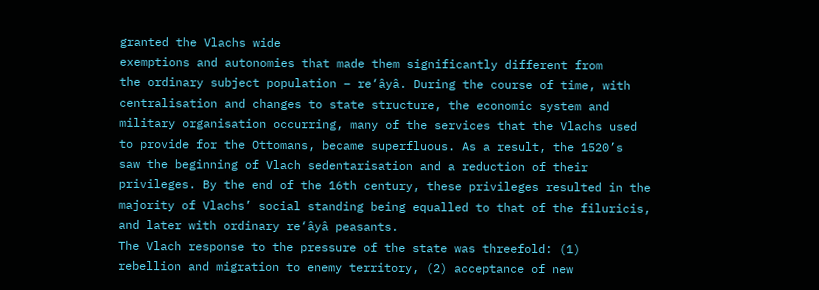granted the Vlachs wide
exemptions and autonomies that made them significantly different from
the ordinary subject population – re‘âyâ. During the course of time, with
centralisation and changes to state structure, the economic system and
military organisation occurring, many of the services that the Vlachs used
to provide for the Ottomans, became superfluous. As a result, the 1520’s
saw the beginning of Vlach sedentarisation and a reduction of their
privileges. By the end of the 16th century, these privileges resulted in the
majority of Vlachs’ social standing being equalled to that of the filuricis,
and later with ordinary re‘âyâ peasants.
The Vlach response to the pressure of the state was threefold: (1)
rebellion and migration to enemy territory, (2) acceptance of new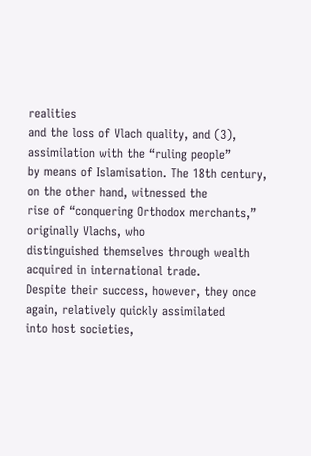realities
and the loss of Vlach quality, and (3), assimilation with the “ruling people”
by means of Islamisation. The 18th century, on the other hand, witnessed the
rise of “conquering Orthodox merchants,” originally Vlachs, who
distinguished themselves through wealth acquired in international trade.
Despite their success, however, they once again, relatively quickly assimilated
into host societies,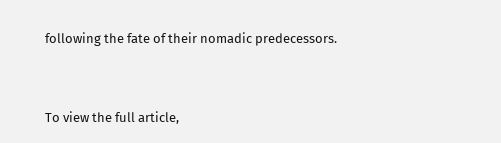following the fate of their nomadic predecessors.


To view the full article,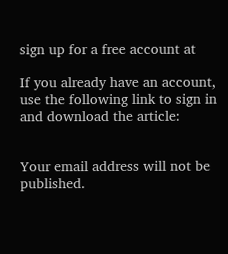sign up for a free account at

If you already have an account, use the following link to sign in and download the article:


Your email address will not be published.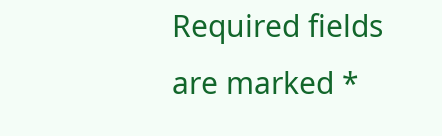Required fields are marked *